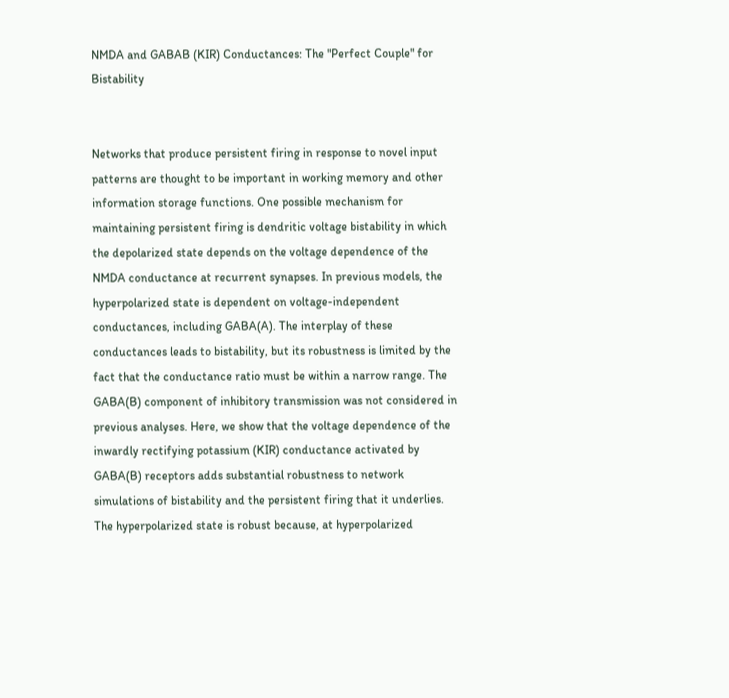NMDA and GABAB (KIR) Conductances: The "Perfect Couple" for Bistability


Networks that produce persistent firing in response to novel input patterns are thought to be important in working memory and other information storage functions. One possible mechanism for maintaining persistent firing is dendritic voltage bistability in which the depolarized state depends on the voltage dependence of the NMDA conductance at recurrent synapses. In previous models, the hyperpolarized state is dependent on voltage-independent conductances, including GABA(A). The interplay of these conductances leads to bistability, but its robustness is limited by the fact that the conductance ratio must be within a narrow range. The GABA(B) component of inhibitory transmission was not considered in previous analyses. Here, we show that the voltage dependence of the inwardly rectifying potassium (KIR) conductance activated by GABA(B) receptors adds substantial robustness to network simulations of bistability and the persistent firing that it underlies. The hyperpolarized state is robust because, at hyperpolarized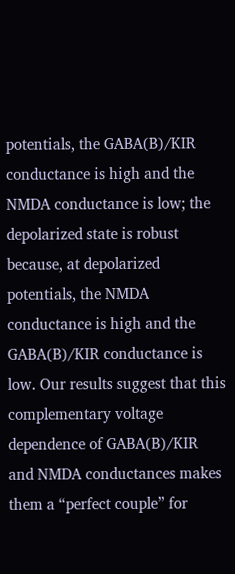potentials, the GABA(B)/KIR conductance is high and the NMDA conductance is low; the depolarized state is robust because, at depolarized potentials, the NMDA conductance is high and the GABA(B)/KIR conductance is low. Our results suggest that this complementary voltage dependence of GABA(B)/KIR and NMDA conductances makes them a “perfect couple” for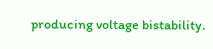producing voltage bistability.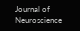Journal of Neuroscience